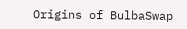Origins of BulbaSwap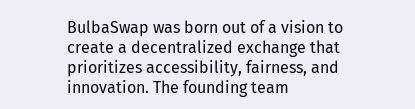BulbaSwap was born out of a vision to create a decentralized exchange that prioritizes accessibility, fairness, and innovation. The founding team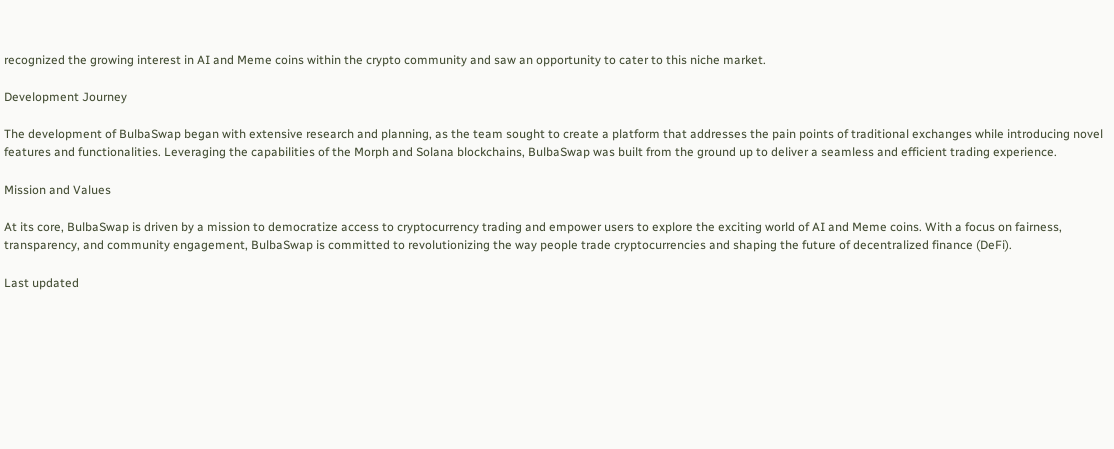recognized the growing interest in AI and Meme coins within the crypto community and saw an opportunity to cater to this niche market.

Development Journey

The development of BulbaSwap began with extensive research and planning, as the team sought to create a platform that addresses the pain points of traditional exchanges while introducing novel features and functionalities. Leveraging the capabilities of the Morph and Solana blockchains, BulbaSwap was built from the ground up to deliver a seamless and efficient trading experience.

Mission and Values

At its core, BulbaSwap is driven by a mission to democratize access to cryptocurrency trading and empower users to explore the exciting world of AI and Meme coins. With a focus on fairness, transparency, and community engagement, BulbaSwap is committed to revolutionizing the way people trade cryptocurrencies and shaping the future of decentralized finance (DeFi).

Last updated